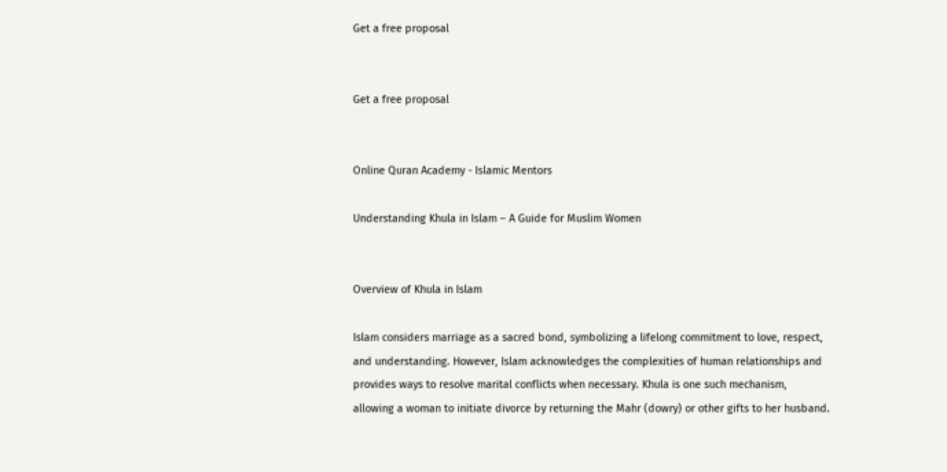Get a free proposal


Get a free proposal


Online Quran Academy - Islamic Mentors

Understanding Khula in Islam – A Guide for Muslim Women


Overview of Khula in Islam

Islam considers marriage as a sacred bond, symbolizing a lifelong commitment to love, respect, and understanding. However, Islam acknowledges the complexities of human relationships and provides ways to resolve marital conflicts when necessary. Khula is one such mechanism, allowing a woman to initiate divorce by returning the Mahr (dowry) or other gifts to her husband.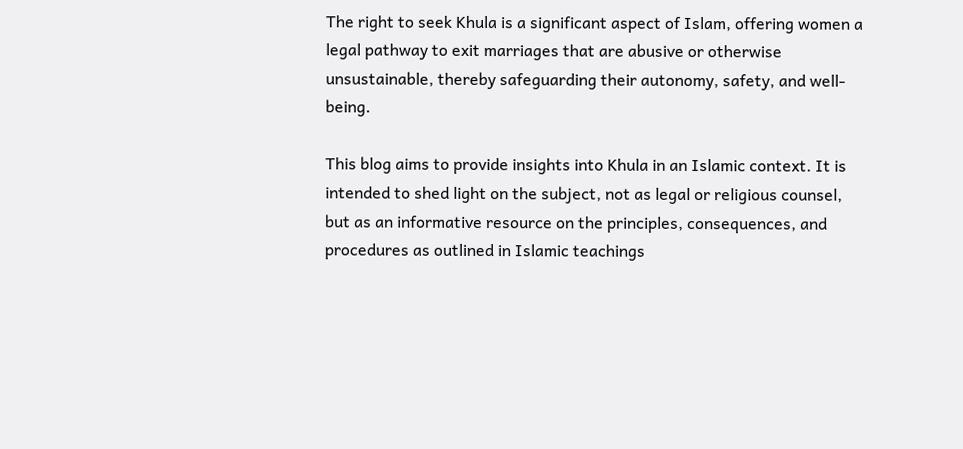The right to seek Khula is a significant aspect of Islam, offering women a legal pathway to exit marriages that are abusive or otherwise unsustainable, thereby safeguarding their autonomy, safety, and well-being.

This blog aims to provide insights into Khula in an Islamic context. It is intended to shed light on the subject, not as legal or religious counsel, but as an informative resource on the principles, consequences, and procedures as outlined in Islamic teachings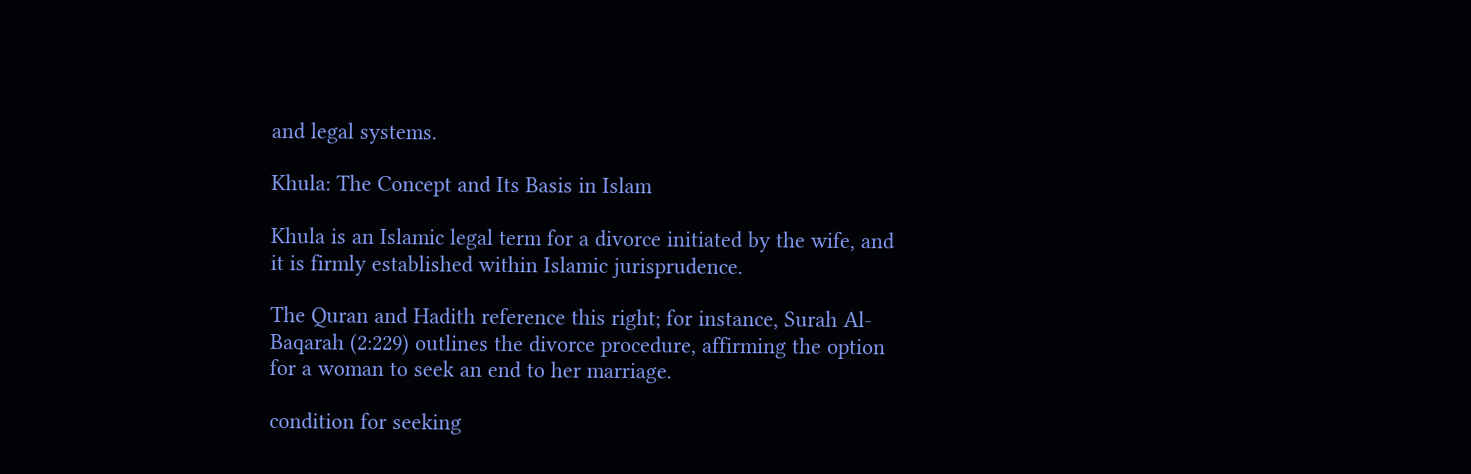and legal systems.

Khula: The Concept and Its Basis in Islam

Khula is an Islamic legal term for a divorce initiated by the wife, and it is firmly established within Islamic jurisprudence.

The Quran and Hadith reference this right; for instance, Surah Al-Baqarah (2:229) outlines the divorce procedure, affirming the option for a woman to seek an end to her marriage.

condition for seeking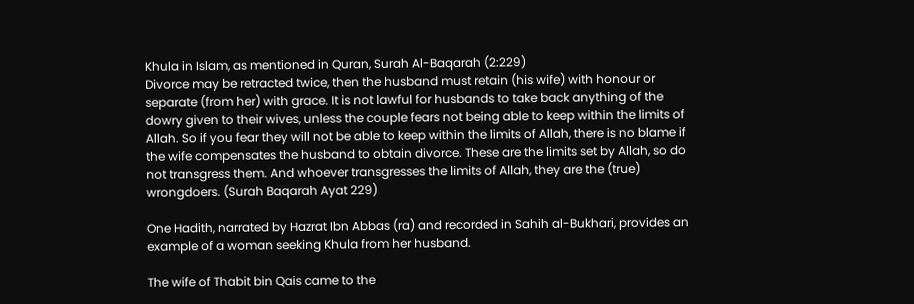Khula in Islam, as mentioned in Quran, Surah Al-Baqarah (2:229)
Divorce may be retracted twice, then the husband must retain (his wife) with honour or separate (from her) with grace. It is not lawful for husbands to take back anything of the dowry given to their wives, unless the couple fears not being able to keep within the limits of Allah. So if you fear they will not be able to keep within the limits of Allah, there is no blame if the wife compensates the husband to obtain divorce. These are the limits set by Allah, so do not transgress them. And whoever transgresses the limits of Allah, they are the (true) wrongdoers. (Surah Baqarah Ayat 229)

One Hadith, narrated by Hazrat Ibn Abbas (ra) and recorded in Sahih al-Bukhari, provides an example of a woman seeking Khula from her husband.

The wife of Thabit bin Qais came to the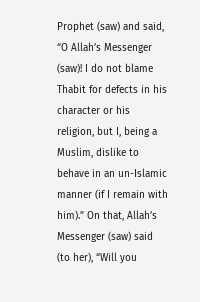Prophet (saw) and said, “O Allah’s Messenger (saw)! I do not blame Thabit for defects in his character or his religion, but I, being a Muslim, dislike to behave in an un-Islamic manner (if I remain with him).” On that, Allah’s Messenger (saw) said (to her), “Will you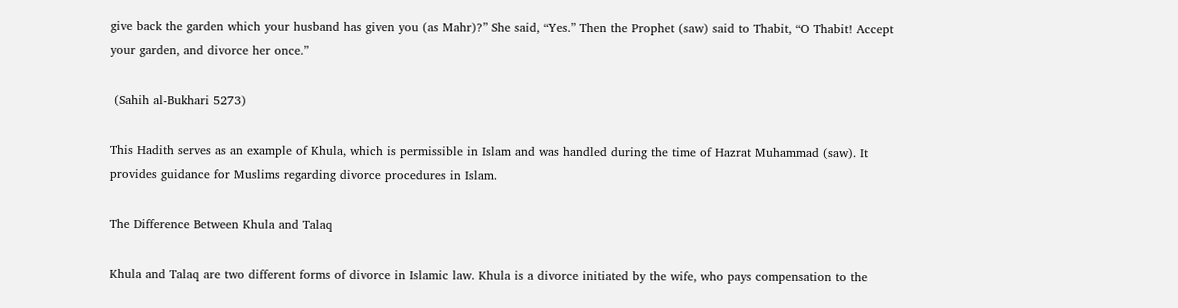give back the garden which your husband has given you (as Mahr)?” She said, “Yes.” Then the Prophet (saw) said to Thabit, “O Thabit! Accept your garden, and divorce her once.”

 (Sahih al-Bukhari 5273)

This Hadith serves as an example of Khula, which is permissible in Islam and was handled during the time of Hazrat Muhammad (saw). It provides guidance for Muslims regarding divorce procedures in Islam.

The Difference Between Khula and Talaq

Khula and Talaq are two different forms of divorce in Islamic law. Khula is a divorce initiated by the wife, who pays compensation to the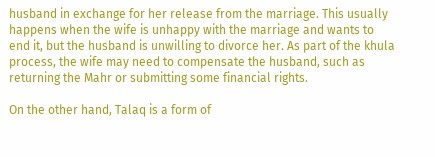husband in exchange for her release from the marriage. This usually happens when the wife is unhappy with the marriage and wants to end it, but the husband is unwilling to divorce her. As part of the khula process, the wife may need to compensate the husband, such as returning the Mahr or submitting some financial rights.

On the other hand, Talaq is a form of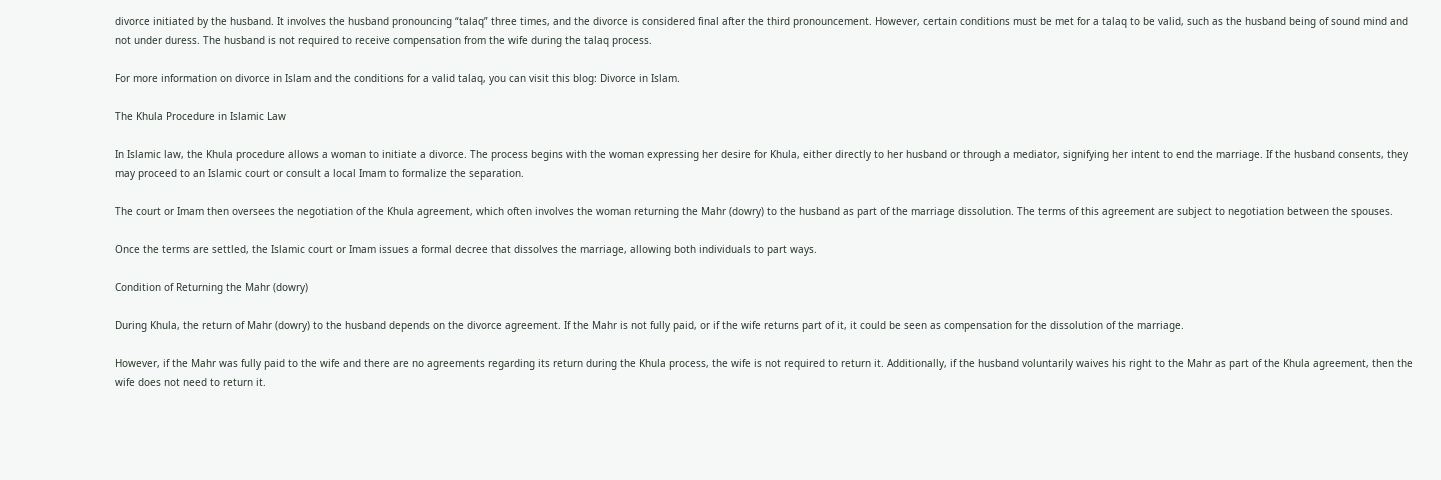divorce initiated by the husband. It involves the husband pronouncing “talaq” three times, and the divorce is considered final after the third pronouncement. However, certain conditions must be met for a talaq to be valid, such as the husband being of sound mind and not under duress. The husband is not required to receive compensation from the wife during the talaq process.

For more information on divorce in Islam and the conditions for a valid talaq, you can visit this blog: Divorce in Islam.

The Khula Procedure in Islamic Law

In Islamic law, the Khula procedure allows a woman to initiate a divorce. The process begins with the woman expressing her desire for Khula, either directly to her husband or through a mediator, signifying her intent to end the marriage. If the husband consents, they may proceed to an Islamic court or consult a local Imam to formalize the separation.

The court or Imam then oversees the negotiation of the Khula agreement, which often involves the woman returning the Mahr (dowry) to the husband as part of the marriage dissolution. The terms of this agreement are subject to negotiation between the spouses.

Once the terms are settled, the Islamic court or Imam issues a formal decree that dissolves the marriage, allowing both individuals to part ways.

Condition of Returning the Mahr (dowry)

During Khula, the return of Mahr (dowry) to the husband depends on the divorce agreement. If the Mahr is not fully paid, or if the wife returns part of it, it could be seen as compensation for the dissolution of the marriage.

However, if the Mahr was fully paid to the wife and there are no agreements regarding its return during the Khula process, the wife is not required to return it. Additionally, if the husband voluntarily waives his right to the Mahr as part of the Khula agreement, then the wife does not need to return it.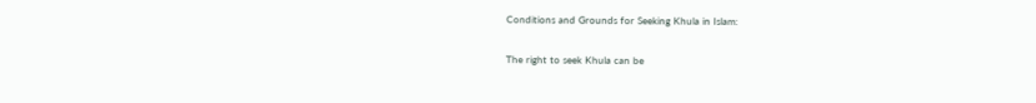Conditions and Grounds for Seeking Khula in Islam:

The right to seek Khula can be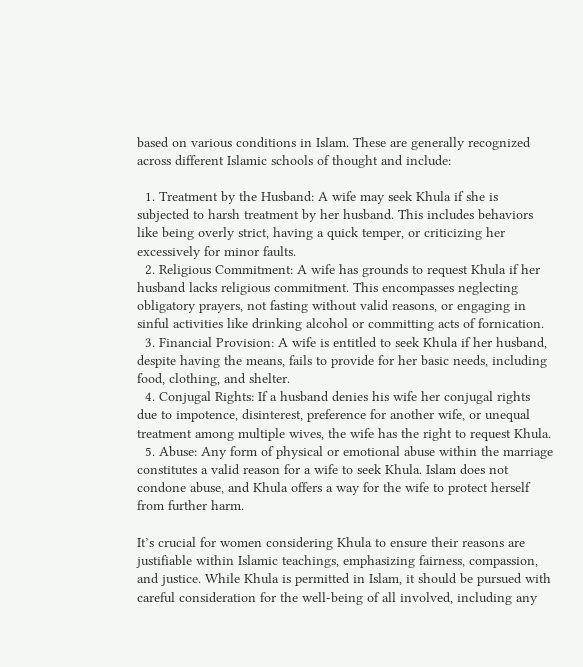based on various conditions in Islam. These are generally recognized across different Islamic schools of thought and include:

  1. Treatment by the Husband: A wife may seek Khula if she is subjected to harsh treatment by her husband. This includes behaviors like being overly strict, having a quick temper, or criticizing her excessively for minor faults.
  2. Religious Commitment: A wife has grounds to request Khula if her husband lacks religious commitment. This encompasses neglecting obligatory prayers, not fasting without valid reasons, or engaging in sinful activities like drinking alcohol or committing acts of fornication.
  3. Financial Provision: A wife is entitled to seek Khula if her husband, despite having the means, fails to provide for her basic needs, including food, clothing, and shelter.
  4. Conjugal Rights: If a husband denies his wife her conjugal rights due to impotence, disinterest, preference for another wife, or unequal treatment among multiple wives, the wife has the right to request Khula.
  5. Abuse: Any form of physical or emotional abuse within the marriage constitutes a valid reason for a wife to seek Khula. Islam does not condone abuse, and Khula offers a way for the wife to protect herself from further harm.

It’s crucial for women considering Khula to ensure their reasons are justifiable within Islamic teachings, emphasizing fairness, compassion, and justice. While Khula is permitted in Islam, it should be pursued with careful consideration for the well-being of all involved, including any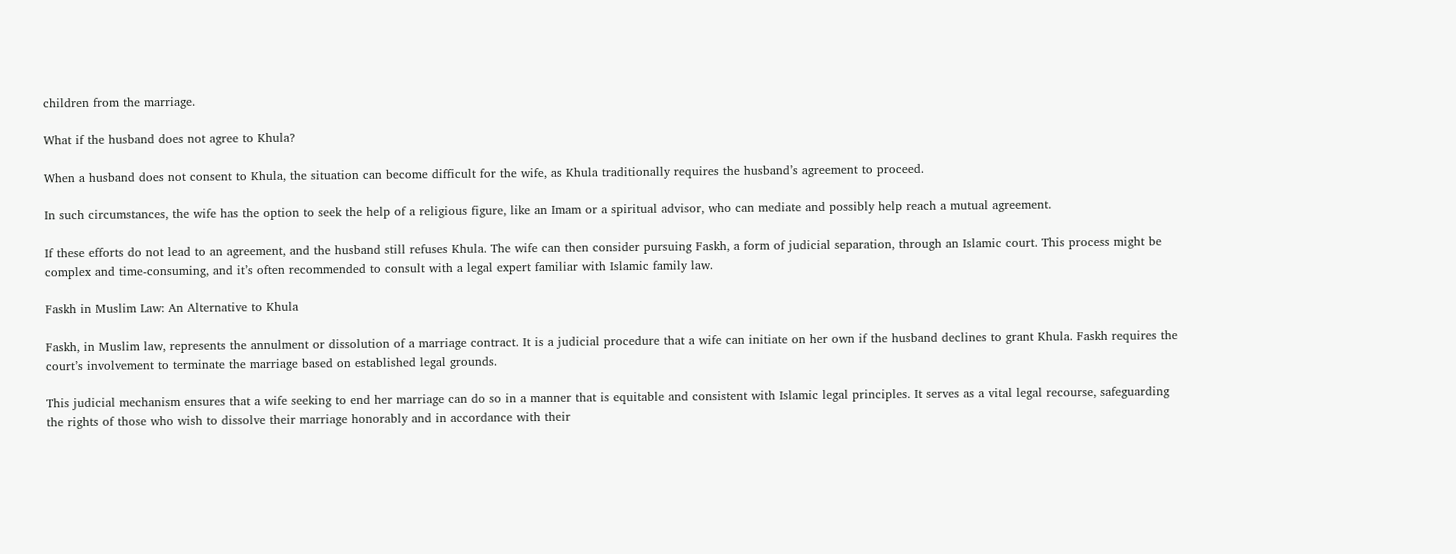children from the marriage.

What if the husband does not agree to Khula?

When a husband does not consent to Khula, the situation can become difficult for the wife, as Khula traditionally requires the husband’s agreement to proceed.

In such circumstances, the wife has the option to seek the help of a religious figure, like an Imam or a spiritual advisor, who can mediate and possibly help reach a mutual agreement.

If these efforts do not lead to an agreement, and the husband still refuses Khula. The wife can then consider pursuing Faskh, a form of judicial separation, through an Islamic court. This process might be complex and time-consuming, and it’s often recommended to consult with a legal expert familiar with Islamic family law.

Faskh in Muslim Law: An Alternative to Khula

Faskh, in Muslim law, represents the annulment or dissolution of a marriage contract. It is a judicial procedure that a wife can initiate on her own if the husband declines to grant Khula. Faskh requires the court’s involvement to terminate the marriage based on established legal grounds.

This judicial mechanism ensures that a wife seeking to end her marriage can do so in a manner that is equitable and consistent with Islamic legal principles. It serves as a vital legal recourse, safeguarding the rights of those who wish to dissolve their marriage honorably and in accordance with their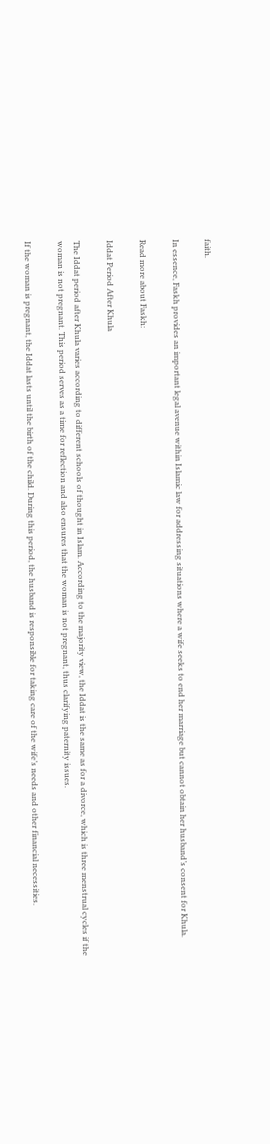faith.

In essence, Faskh provides an important legal avenue within Islamic law for addressing situations where a wife seeks to end her marriage but cannot obtain her husband’s consent for Khula.

Read more about Faskh:

Iddat Period After Khula

The Iddat period after Khula varies according to different schools of thought in Islam. According to the majority view, the Iddat is the same as for a divorce, which is three menstrual cycles if the woman is not pregnant. This period serves as a time for reflection and also ensures that the woman is not pregnant, thus clarifying paternity issues.

If the woman is pregnant, the Iddat lasts until the birth of the child. During this period, the husband is responsible for taking care of the wife’s needs and other financial necessities.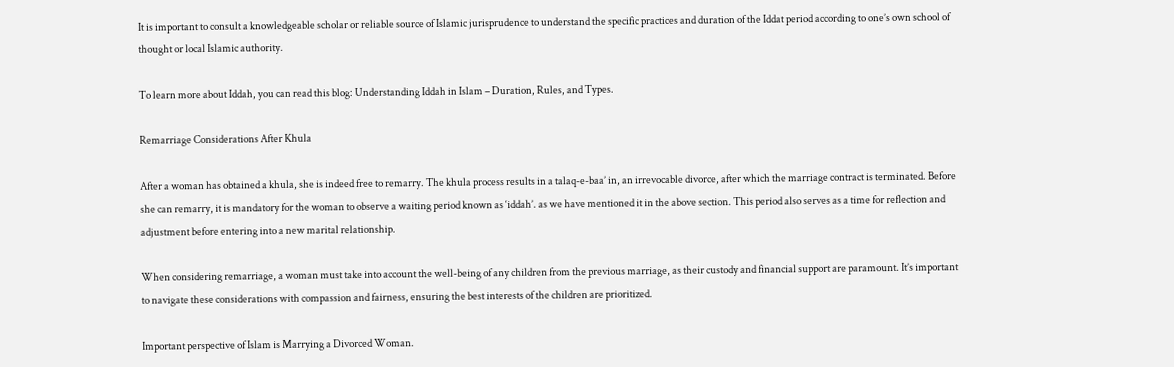It is important to consult a knowledgeable scholar or reliable source of Islamic jurisprudence to understand the specific practices and duration of the Iddat period according to one’s own school of thought or local Islamic authority.

To learn more about Iddah, you can read this blog: Understanding Iddah in Islam – Duration, Rules, and Types.

Remarriage Considerations After Khula

After a woman has obtained a khula, she is indeed free to remarry. The khula process results in a talaq-e-baa’ in, an irrevocable divorce, after which the marriage contract is terminated. Before she can remarry, it is mandatory for the woman to observe a waiting period known as ‘iddah’. as we have mentioned it in the above section. This period also serves as a time for reflection and adjustment before entering into a new marital relationship.

When considering remarriage, a woman must take into account the well-being of any children from the previous marriage, as their custody and financial support are paramount. It’s important to navigate these considerations with compassion and fairness, ensuring the best interests of the children are prioritized.

Important perspective of Islam is Marrying a Divorced Woman.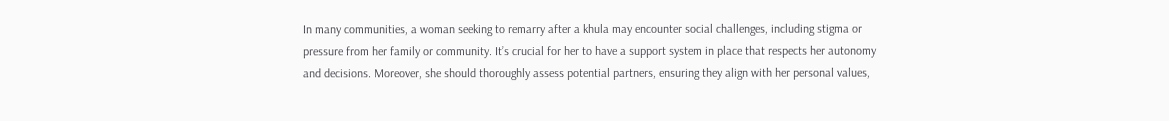In many communities, a woman seeking to remarry after a khula may encounter social challenges, including stigma or pressure from her family or community. It’s crucial for her to have a support system in place that respects her autonomy and decisions. Moreover, she should thoroughly assess potential partners, ensuring they align with her personal values,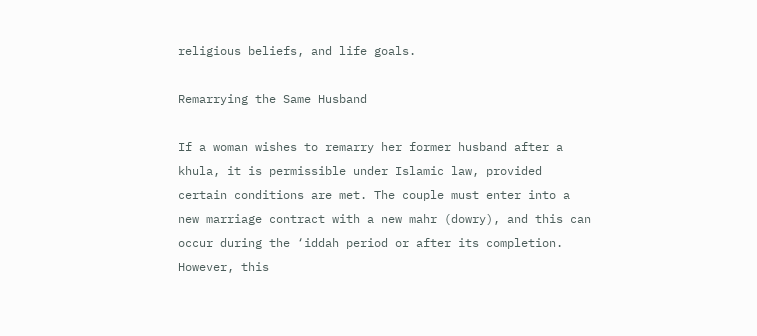religious beliefs, and life goals.

Remarrying the Same Husband

If a woman wishes to remarry her former husband after a khula, it is permissible under Islamic law, provided certain conditions are met. The couple must enter into a new marriage contract with a new mahr (dowry), and this can occur during the ‘iddah period or after its completion. However, this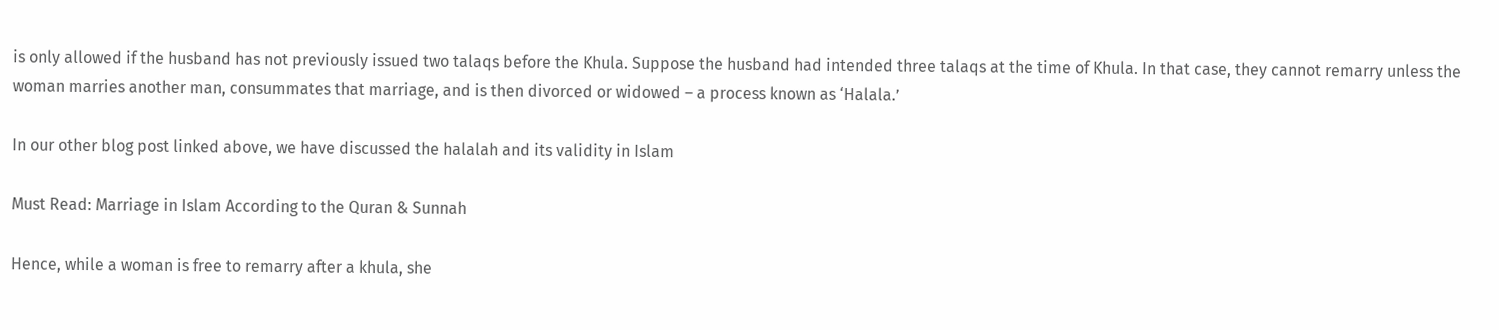is only allowed if the husband has not previously issued two talaqs before the Khula. Suppose the husband had intended three talaqs at the time of Khula. In that case, they cannot remarry unless the woman marries another man, consummates that marriage, and is then divorced or widowed – a process known as ‘Halala.’

In our other blog post linked above, we have discussed the halalah and its validity in Islam

Must Read: Marriage in Islam According to the Quran & Sunnah

Hence, while a woman is free to remarry after a khula, she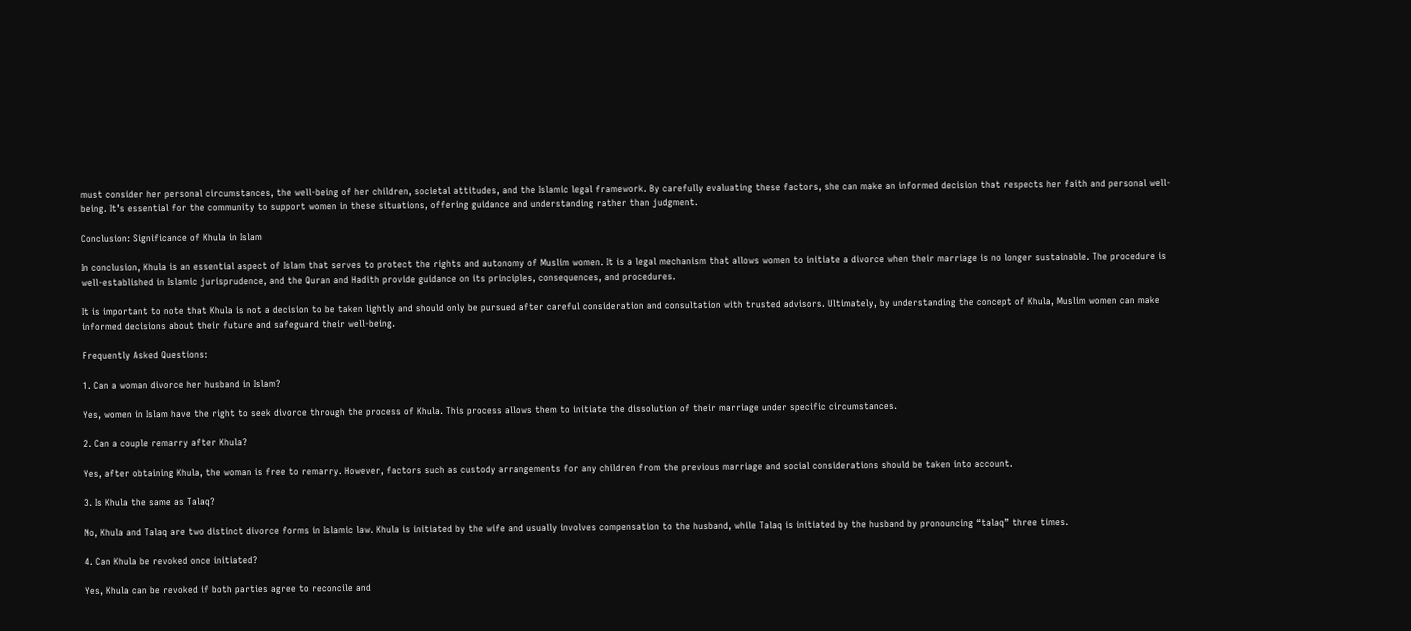must consider her personal circumstances, the well-being of her children, societal attitudes, and the Islamic legal framework. By carefully evaluating these factors, she can make an informed decision that respects her faith and personal well-being. It’s essential for the community to support women in these situations, offering guidance and understanding rather than judgment.

Conclusion: Significance of Khula in Islam

In conclusion, Khula is an essential aspect of Islam that serves to protect the rights and autonomy of Muslim women. It is a legal mechanism that allows women to initiate a divorce when their marriage is no longer sustainable. The procedure is well-established in Islamic jurisprudence, and the Quran and Hadith provide guidance on its principles, consequences, and procedures.

It is important to note that Khula is not a decision to be taken lightly and should only be pursued after careful consideration and consultation with trusted advisors. Ultimately, by understanding the concept of Khula, Muslim women can make informed decisions about their future and safeguard their well-being.

Frequently Asked Questions:

1. Can a woman divorce her husband in Islam?

Yes, women in Islam have the right to seek divorce through the process of Khula. This process allows them to initiate the dissolution of their marriage under specific circumstances.

2. Can a couple remarry after Khula?

Yes, after obtaining Khula, the woman is free to remarry. However, factors such as custody arrangements for any children from the previous marriage and social considerations should be taken into account.

3. Is Khula the same as Talaq?

No, Khula and Talaq are two distinct divorce forms in Islamic law. Khula is initiated by the wife and usually involves compensation to the husband, while Talaq is initiated by the husband by pronouncing “talaq” three times.

4. Can Khula be revoked once initiated?

Yes, Khula can be revoked if both parties agree to reconcile and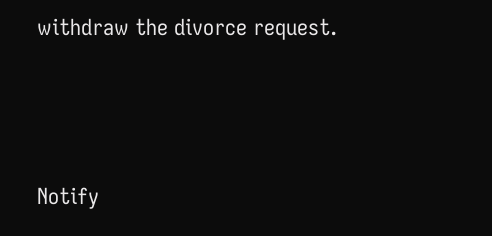withdraw the divorce request.






Notify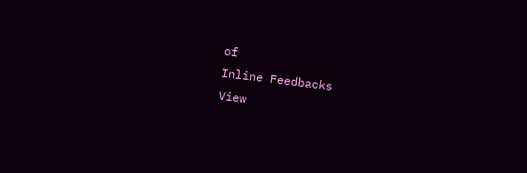of
Inline Feedbacks
View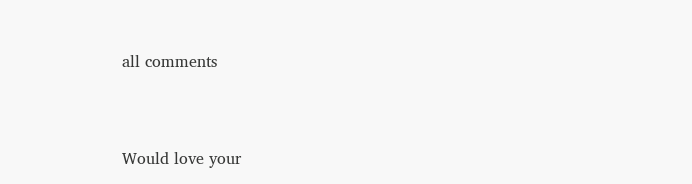all comments


Would love your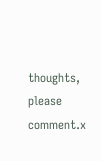thoughts, please comment.x